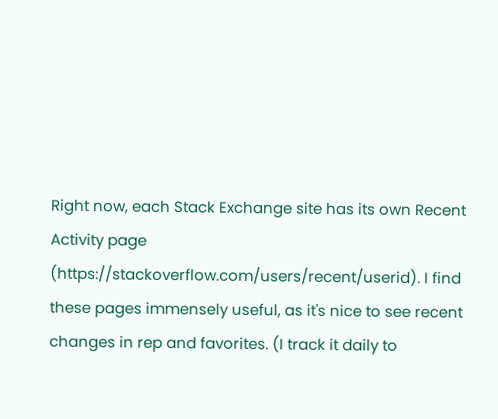Right now, each Stack Exchange site has its own Recent Activity page (https://stackoverflow.com/users/recent/userid). I find these pages immensely useful, as it's nice to see recent changes in rep and favorites. (I track it daily to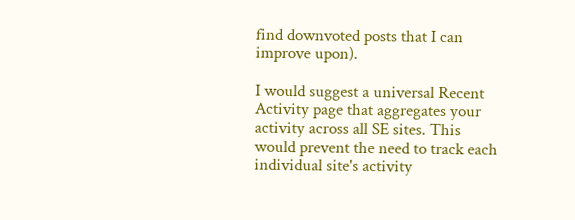find downvoted posts that I can improve upon).

I would suggest a universal Recent Activity page that aggregates your activity across all SE sites. This would prevent the need to track each individual site's activity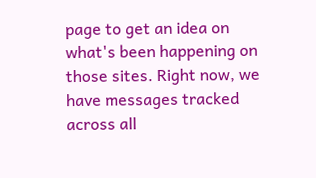page to get an idea on what's been happening on those sites. Right now, we have messages tracked across all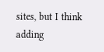sites, but I think adding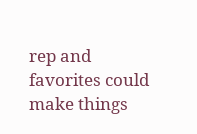rep and favorites could make things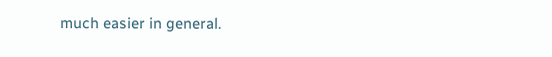much easier in general.